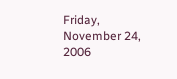Friday, November 24, 2006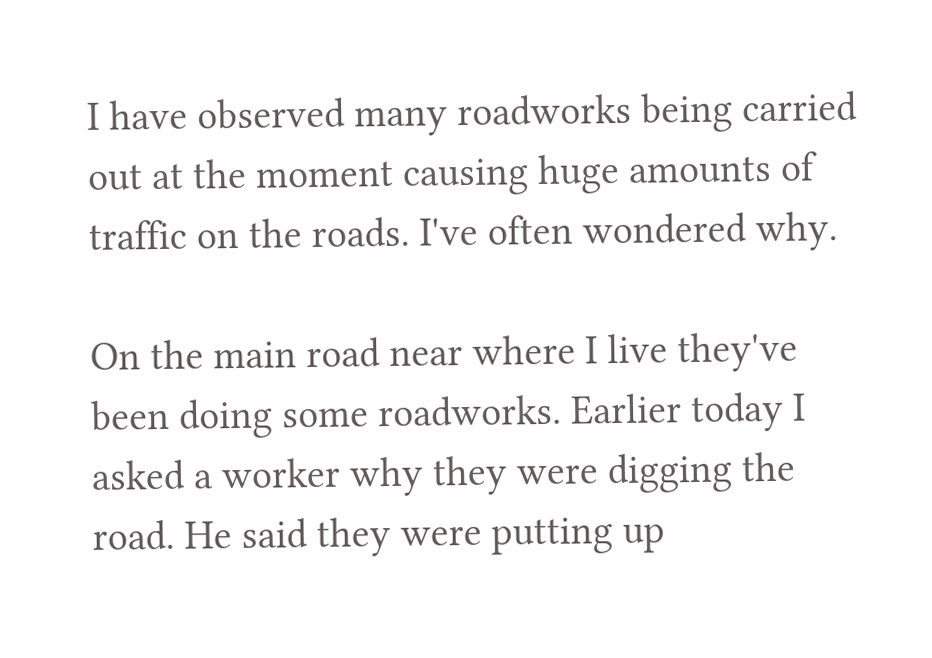I have observed many roadworks being carried out at the moment causing huge amounts of traffic on the roads. I've often wondered why.

On the main road near where I live they've been doing some roadworks. Earlier today I asked a worker why they were digging the road. He said they were putting up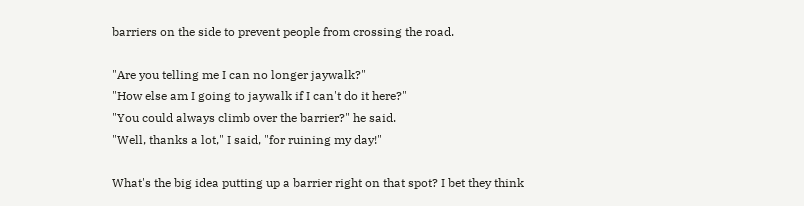barriers on the side to prevent people from crossing the road.

"Are you telling me I can no longer jaywalk?"
"How else am I going to jaywalk if I can't do it here?"
"You could always climb over the barrier?" he said.
"Well, thanks a lot," I said, "for ruining my day!"

What's the big idea putting up a barrier right on that spot? I bet they think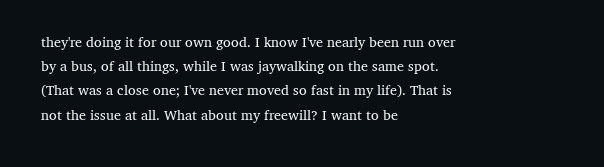they're doing it for our own good. I know I've nearly been run over by a bus, of all things, while I was jaywalking on the same spot. (That was a close one; I've never moved so fast in my life). That is not the issue at all. What about my freewill? I want to be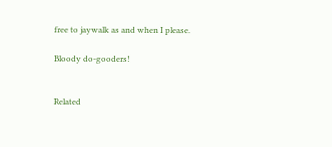free to jaywalk as and when I please.

Bloody do-gooders!


Related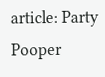article: Party Pooper